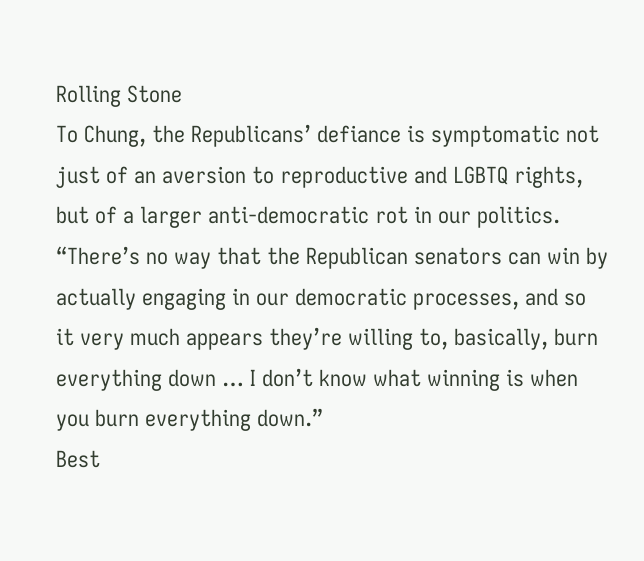Rolling Stone
To Chung, the Republicans’ defiance is symptomatic not just of an aversion to reproductive and LGBTQ rights, but of a larger anti-democratic rot in our politics. “There’s no way that the Republican senators can win by actually engaging in our democratic processes, and so it very much appears they’re willing to, basically, burn everything down … I don’t know what winning is when you burn everything down.”
Best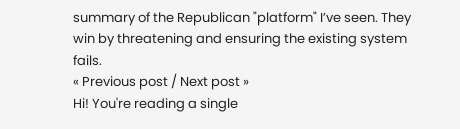summary of the Republican "platform" I’ve seen. They win by threatening and ensuring the existing system fails.
« Previous post / Next post »
Hi! You're reading a single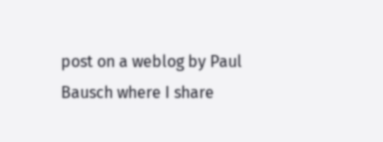post on a weblog by Paul Bausch where I share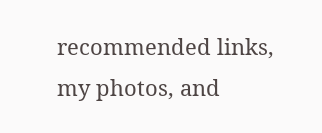recommended links, my photos, and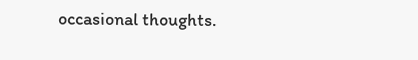occasional thoughts.